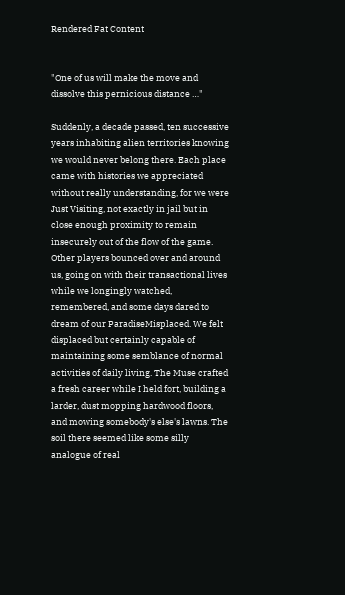Rendered Fat Content


"One of us will make the move and dissolve this pernicious distance …"

Suddenly, a decade passed, ten successive years inhabiting alien territories knowing we would never belong there. Each place came with histories we appreciated without really understanding, for we were Just Visiting, not exactly in jail but in close enough proximity to remain insecurely out of the flow of the game. Other players bounced over and around us, going on with their transactional lives while we longingly watched, remembered, and some days dared to dream of our ParadiseMisplaced. We felt displaced but certainly capable of maintaining some semblance of normal activities of daily living. The Muse crafted a fresh career while I held fort, building a larder, dust mopping hardwood floors, and mowing somebody's else's lawns. The soil there seemed like some silly analogue of real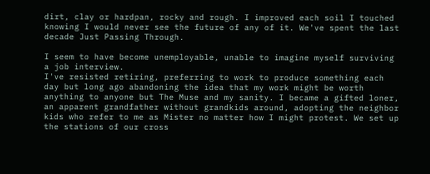dirt, clay or hardpan, rocky and rough. I improved each soil I touched knowing I would never see the future of any of it. We've spent the last decade Just Passing Through.

I seem to have become unemployable, unable to imagine myself surviving a job interview.
I've resisted retiring, preferring to work to produce something each day but long ago abandoning the idea that my work might be worth anything to anyone but The Muse and my sanity. I became a gifted loner, an apparent grandfather without grandkids around, adopting the neighbor kids who refer to me as Mister no matter how I might protest. We set up the stations of our cross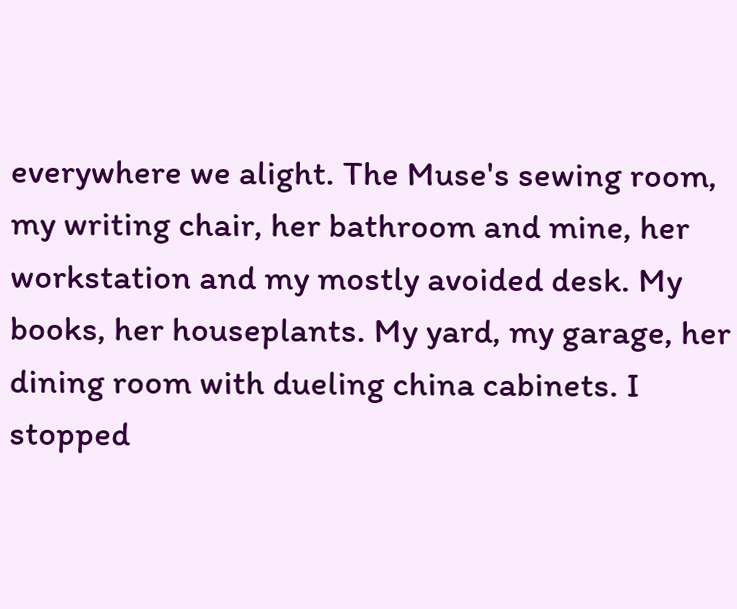everywhere we alight. The Muse's sewing room, my writing chair, her bathroom and mine, her workstation and my mostly avoided desk. My books, her houseplants. My yard, my garage, her dining room with dueling china cabinets. I stopped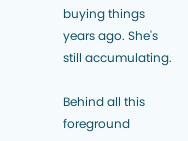buying things years ago. She's still accumulating.

Behind all this foreground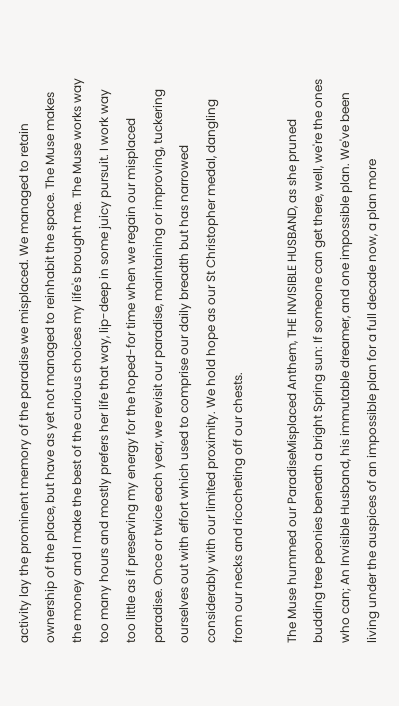activity lay the prominent memory of the paradise we misplaced. We managed to retain ownership of the place, but have as yet not managed to reinhabit the space. The Muse makes the money and I make the best of the curious choices my life's brought me. The Muse works way too many hours and mostly prefers her life that way, lip-deep in some juicy pursuit. I work way too little as if preserving my energy for the hoped-for time when we regain our misplaced paradise. Once or twice each year, we revisit our paradise, maintaining or improving, tuckering ourselves out with effort which used to comprise our daily breadth but has narrowed considerably with our limited proximity. We hold hope as our St Christopher medal, dangling from our necks and ricocheting off our chests.

The Muse hummed our ParadiseMisplaced Anthem, THE INVISIBLE HUSBAND, as she pruned budding tree peonies beneath a bright Spring sun: If someone can get there, well, we're the ones who can; An Invisible Husband, his immutable dreamer, and one impossible plan. We've been living under the auspices of an impossible plan for a full decade now, a plan more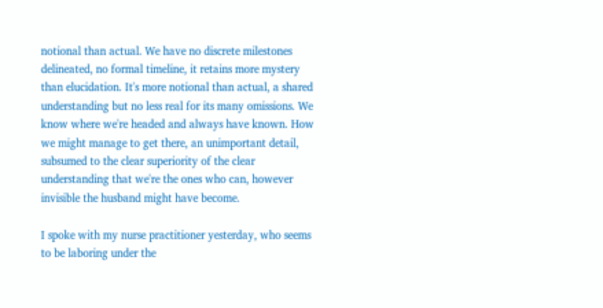notional than actual. We have no discrete milestones delineated, no formal timeline, it retains more mystery than elucidation. It's more notional than actual, a shared understanding but no less real for its many omissions. We know where we're headed and always have known. How we might manage to get there, an unimportant detail, subsumed to the clear superiority of the clear understanding that we're the ones who can, however invisible the husband might have become.

I spoke with my nurse practitioner yesterday, who seems to be laboring under the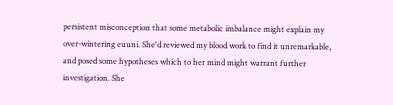persistent misconception that some metabolic imbalance might explain my over-wintering euuni. She'd reviewed my blood work to find it unremarkable, and posed some hypotheses which to her mind might warrant further investigation. She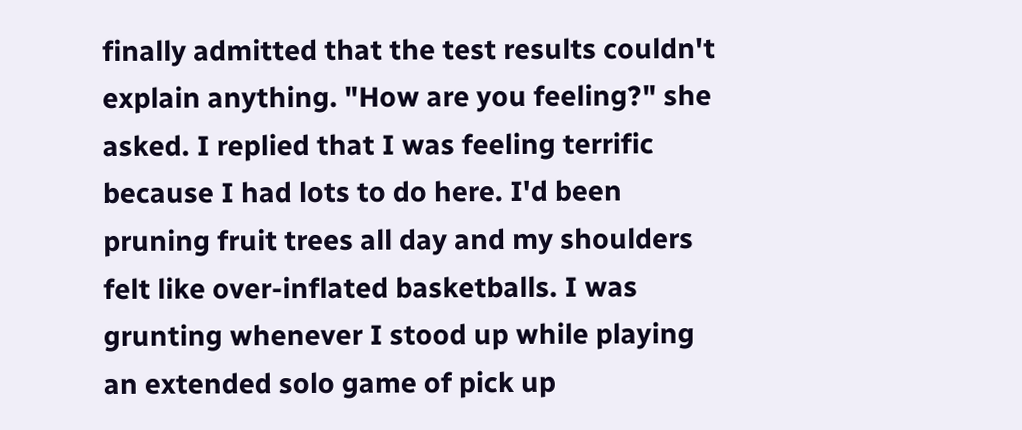finally admitted that the test results couldn't explain anything. "How are you feeling?" she asked. I replied that I was feeling terrific because I had lots to do here. I'd been pruning fruit trees all day and my shoulders felt like over-inflated basketballs. I was grunting whenever I stood up while playing an extended solo game of pick up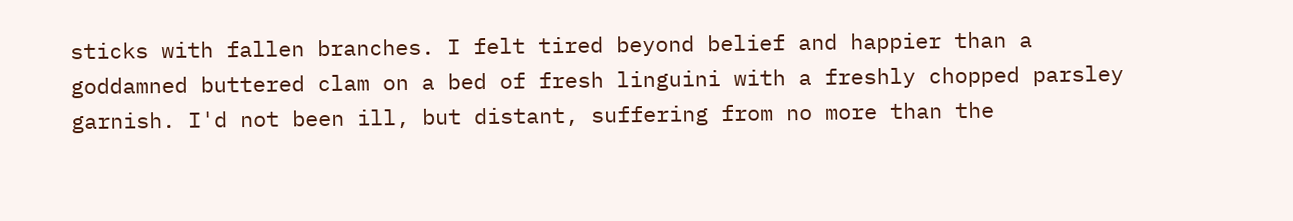sticks with fallen branches. I felt tired beyond belief and happier than a goddamned buttered clam on a bed of fresh linguini with a freshly chopped parsley garnish. I'd not been ill, but distant, suffering from no more than the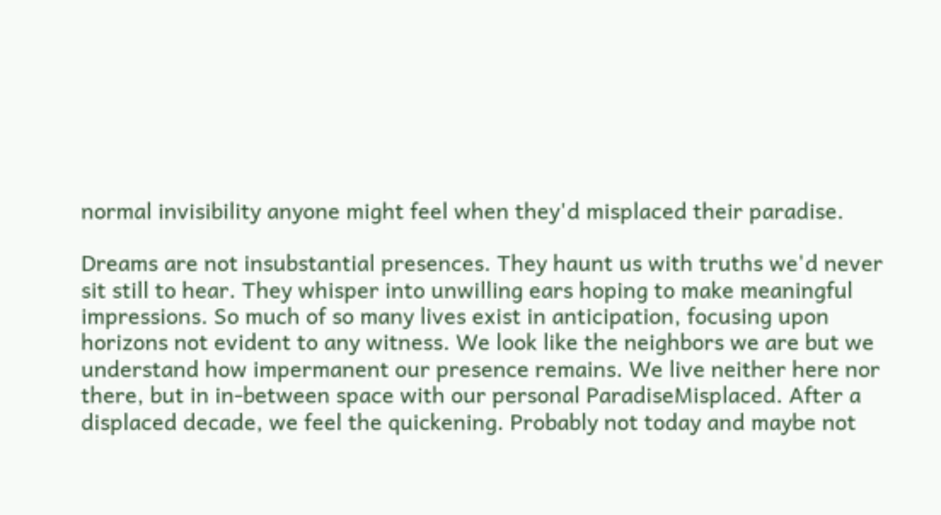normal invisibility anyone might feel when they'd misplaced their paradise.

Dreams are not insubstantial presences. They haunt us with truths we'd never sit still to hear. They whisper into unwilling ears hoping to make meaningful impressions. So much of so many lives exist in anticipation, focusing upon horizons not evident to any witness. We look like the neighbors we are but we understand how impermanent our presence remains. We live neither here nor there, but in in-between space with our personal ParadiseMisplaced. After a displaced decade, we feel the quickening. Probably not today and maybe not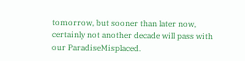tomorrow, but sooner than later now, certainly not another decade will pass with our ParadiseMisplaced.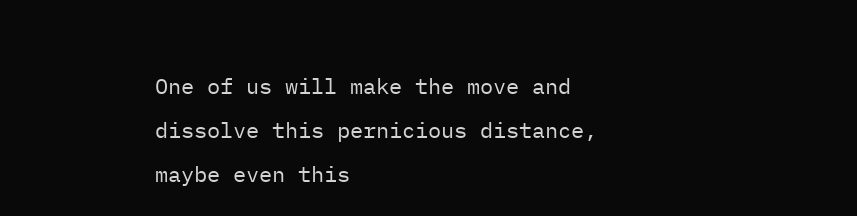One of us will make the move and dissolve this pernicious distance, maybe even this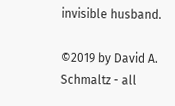invisible husband.

©2019 by David A. Schmaltz - all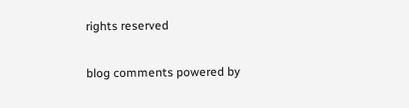rights reserved

blog comments powered by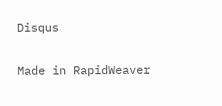Disqus

Made in RapidWeaver